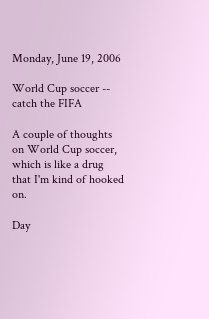Monday, June 19, 2006

World Cup soccer -- catch the FIFA

A couple of thoughts on World Cup soccer, which is like a drug that I'm kind of hooked on.

Day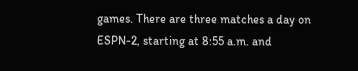games. There are three matches a day on ESPN-2, starting at 8:55 a.m. and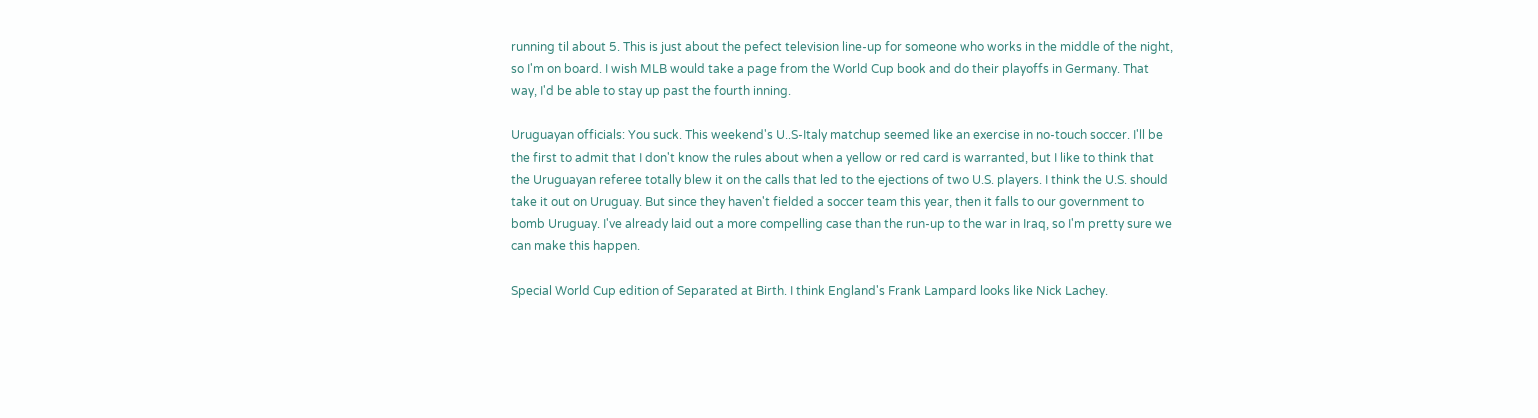running til about 5. This is just about the pefect television line-up for someone who works in the middle of the night, so I'm on board. I wish MLB would take a page from the World Cup book and do their playoffs in Germany. That way, I'd be able to stay up past the fourth inning.

Uruguayan officials: You suck. This weekend's U..S-Italy matchup seemed like an exercise in no-touch soccer. I'll be the first to admit that I don't know the rules about when a yellow or red card is warranted, but I like to think that the Uruguayan referee totally blew it on the calls that led to the ejections of two U.S. players. I think the U.S. should take it out on Uruguay. But since they haven't fielded a soccer team this year, then it falls to our government to bomb Uruguay. I've already laid out a more compelling case than the run-up to the war in Iraq, so I'm pretty sure we can make this happen.

Special World Cup edition of Separated at Birth. I think England's Frank Lampard looks like Nick Lachey.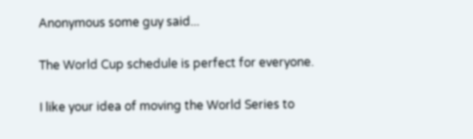Anonymous some guy said...

The World Cup schedule is perfect for everyone.

I like your idea of moving the World Series to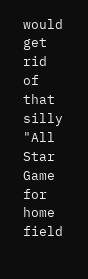would get rid of that silly "All Star Game for home field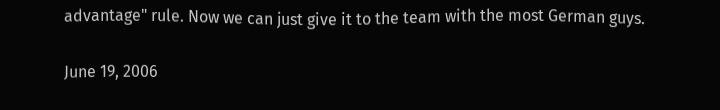advantage" rule. Now we can just give it to the team with the most German guys.

June 19, 2006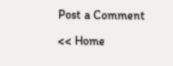Post a Comment

<< Home